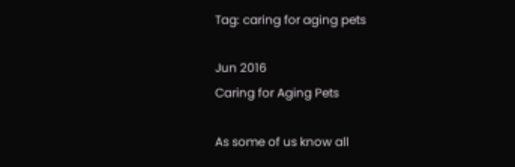Tag: caring for aging pets

Jun 2016
Caring for Aging Pets

As some of us know all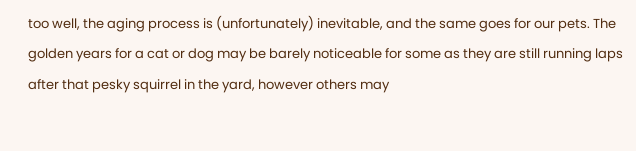too well, the aging process is (unfortunately) inevitable, and the same goes for our pets. The golden years for a cat or dog may be barely noticeable for some as they are still running laps after that pesky squirrel in the yard, however others may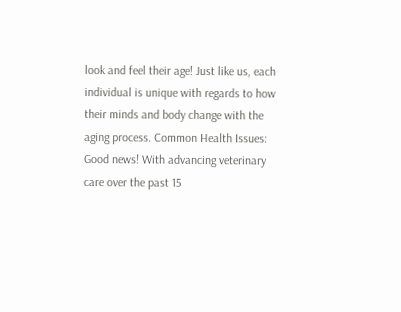look and feel their age! Just like us, each individual is unique with regards to how their minds and body change with the aging process. Common Health Issues: Good news! With advancing veterinary care over the past 15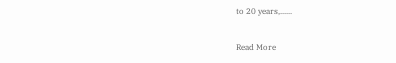to 20 years,......

Read More